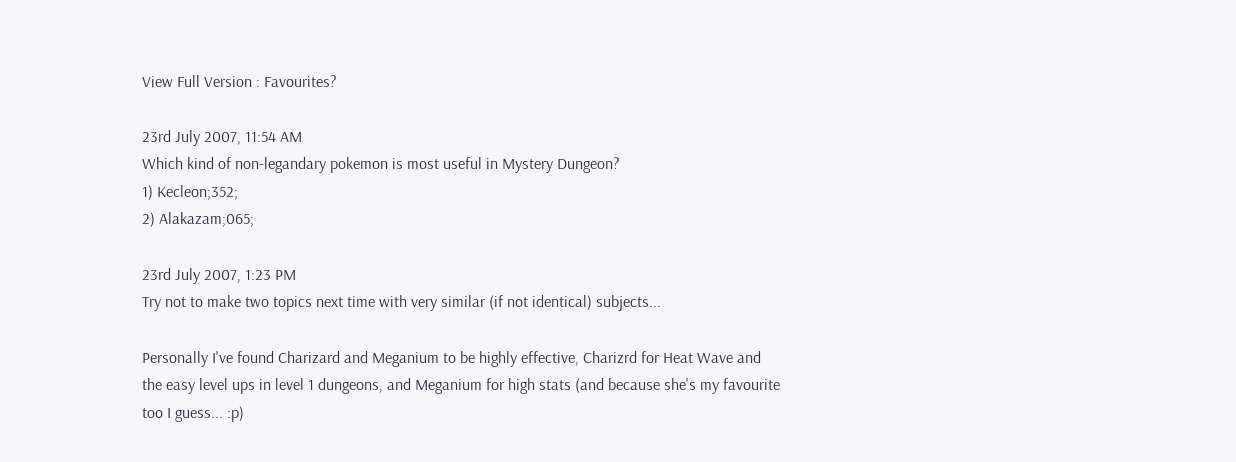View Full Version : Favourites?

23rd July 2007, 11:54 AM
Which kind of non-legandary pokemon is most useful in Mystery Dungeon?
1) Kecleon;352;
2) Alakazam;065;

23rd July 2007, 1:23 PM
Try not to make two topics next time with very similar (if not identical) subjects...

Personally I've found Charizard and Meganium to be highly effective, Charizrd for Heat Wave and the easy level ups in level 1 dungeons, and Meganium for high stats (and because she's my favourite too I guess... :p)